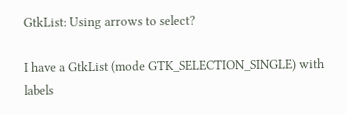GtkList: Using arrows to select?

I have a GtkList (mode GTK_SELECTION_SINGLE) with labels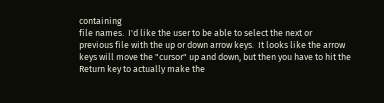containing
file names.  I'd like the user to be able to select the next or
previous file with the up or down arrow keys.  It looks like the arrow
keys will move the "cursor" up and down, but then you have to hit the
Return key to actually make the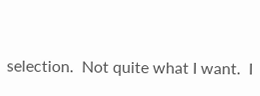selection.  Not quite what I want.  I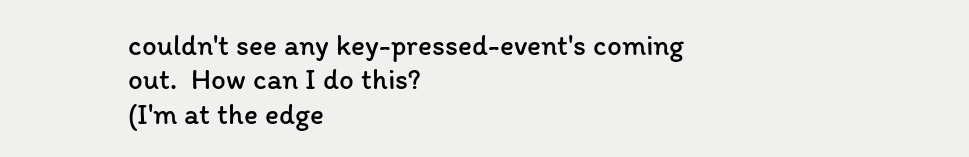couldn't see any key-pressed-event's coming out.  How can I do this?
(I'm at the edge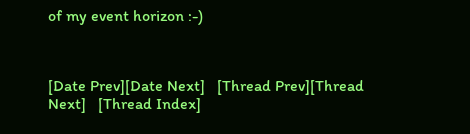of my event horizon :-)



[Date Prev][Date Next]   [Thread Prev][Thread Next]   [Thread Index]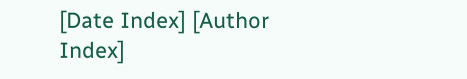[Date Index] [Author Index]